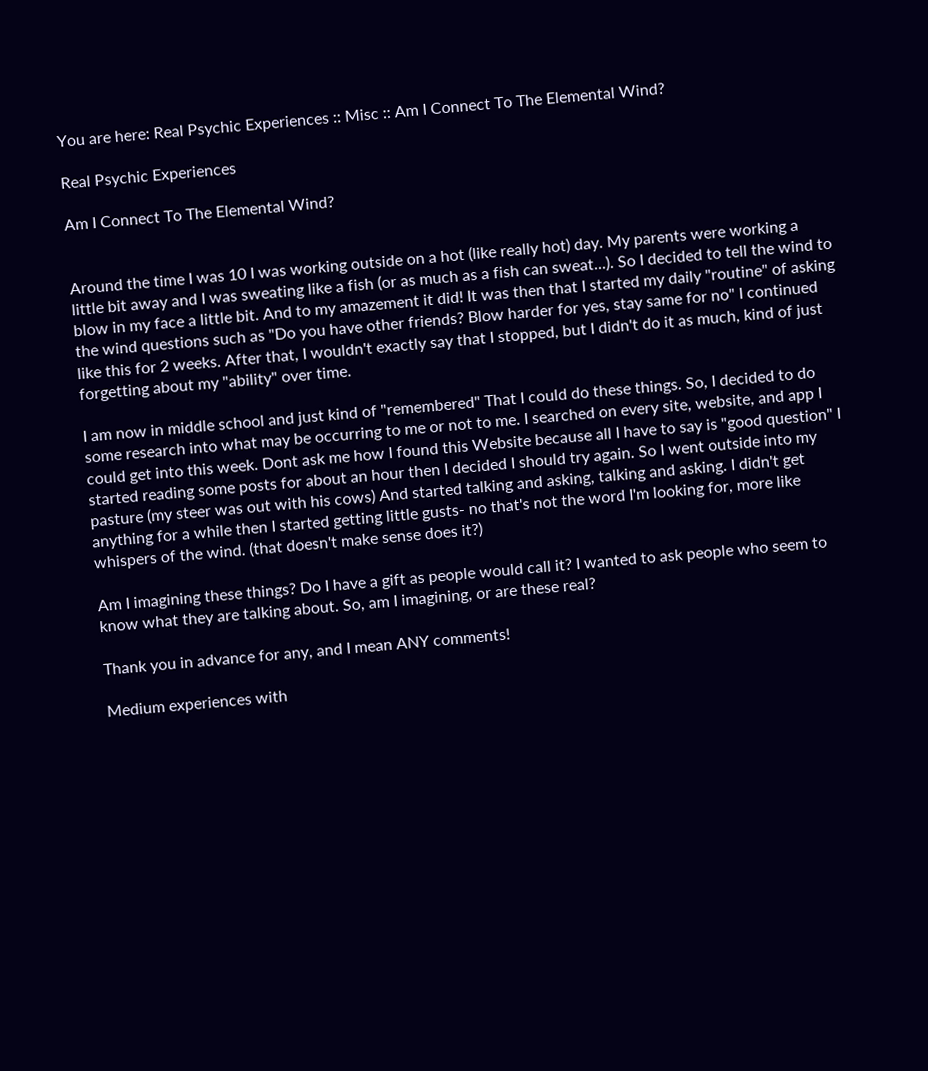You are here: Real Psychic Experiences :: Misc :: Am I Connect To The Elemental Wind?

Real Psychic Experiences

Am I Connect To The Elemental Wind?


Around the time I was 10 I was working outside on a hot (like really hot) day. My parents were working a little bit away and I was sweating like a fish (or as much as a fish can sweat...). So I decided to tell the wind to blow in my face a little bit. And to my amazement it did! It was then that I started my daily "routine" of asking the wind questions such as "Do you have other friends? Blow harder for yes, stay same for no" I continued like this for 2 weeks. After that, I wouldn't exactly say that I stopped, but I didn't do it as much, kind of just forgetting about my "ability" over time.

I am now in middle school and just kind of "remembered" That I could do these things. So, I decided to do some research into what may be occurring to me or not to me. I searched on every site, website, and app I could get into this week. Dont ask me how I found this Website because all I have to say is "good question" I started reading some posts for about an hour then I decided I should try again. So I went outside into my pasture (my steer was out with his cows) And started talking and asking, talking and asking. I didn't get anything for a while then I started getting little gusts- no that's not the word I'm looking for, more like whispers of the wind. (that doesn't make sense does it?)

Am I imagining these things? Do I have a gift as people would call it? I wanted to ask people who seem to know what they are talking about. So, am I imagining, or are these real?

Thank you in advance for any, and I mean ANY comments!

Medium experiences with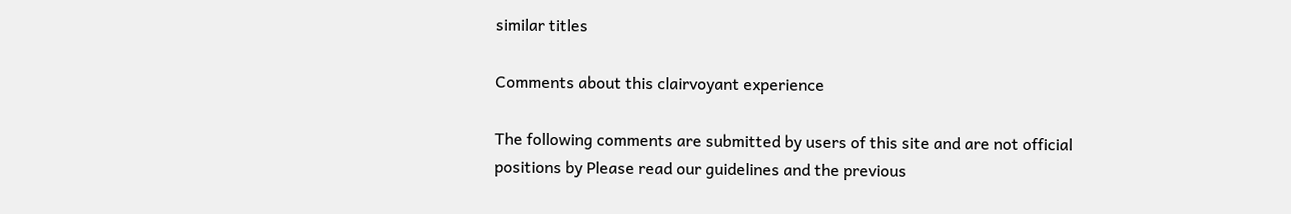similar titles

Comments about this clairvoyant experience

The following comments are submitted by users of this site and are not official positions by Please read our guidelines and the previous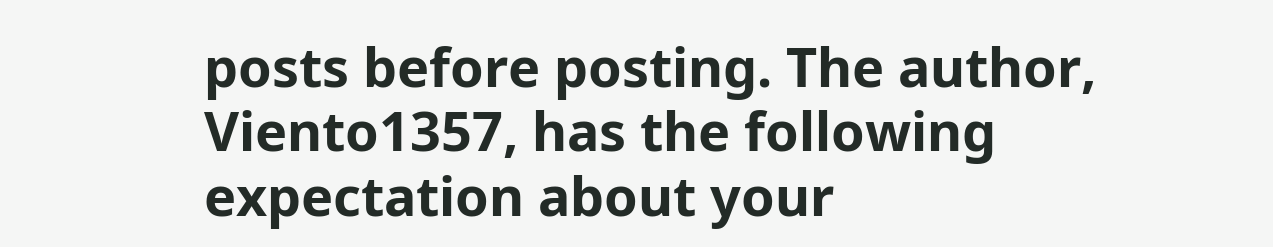posts before posting. The author, Viento1357, has the following expectation about your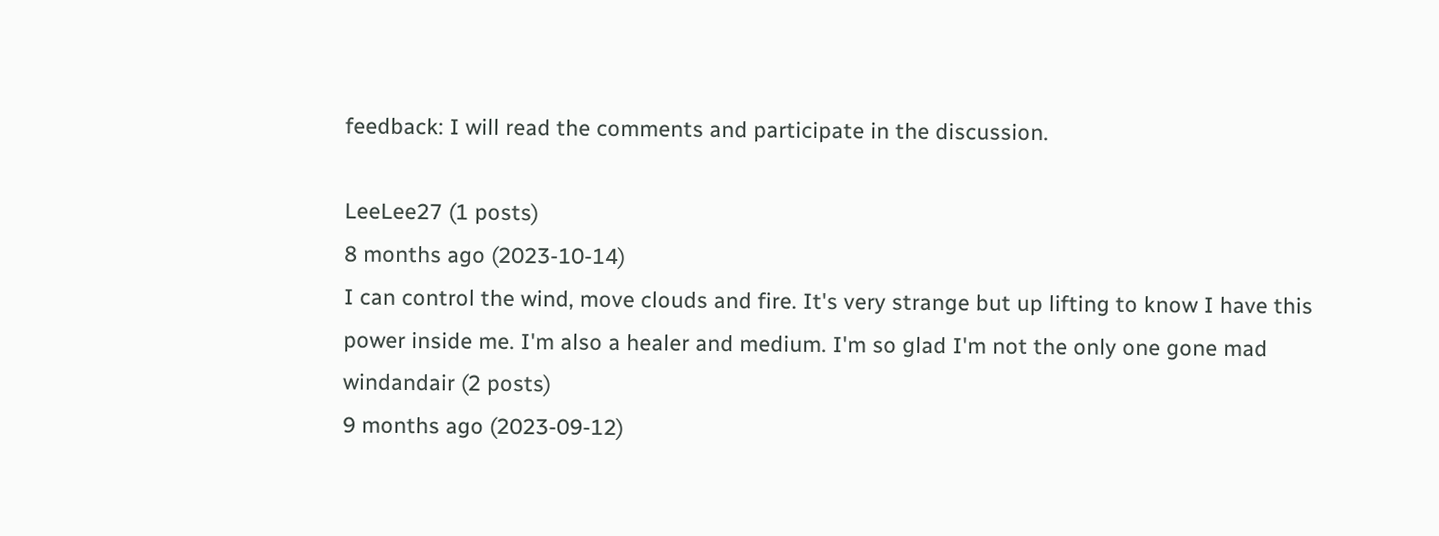feedback: I will read the comments and participate in the discussion.

LeeLee27 (1 posts)
8 months ago (2023-10-14)
I can control the wind, move clouds and fire. It's very strange but up lifting to know I have this power inside me. I'm also a healer and medium. I'm so glad I'm not the only one gone mad
windandair (2 posts)
9 months ago (2023-09-12)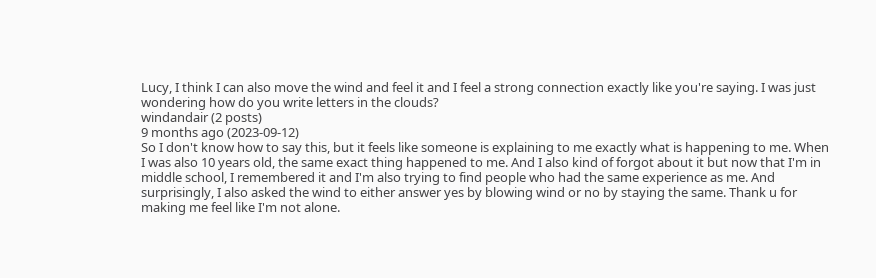Lucy, I think I can also move the wind and feel it and I feel a strong connection exactly like you're saying. I was just wondering how do you write letters in the clouds?
windandair (2 posts)
9 months ago (2023-09-12)
So I don't know how to say this, but it feels like someone is explaining to me exactly what is happening to me. When I was also 10 years old, the same exact thing happened to me. And I also kind of forgot about it but now that I'm in middle school, I remembered it and I'm also trying to find people who had the same experience as me. And surprisingly, I also asked the wind to either answer yes by blowing wind or no by staying the same. Thank u for making me feel like I'm not alone.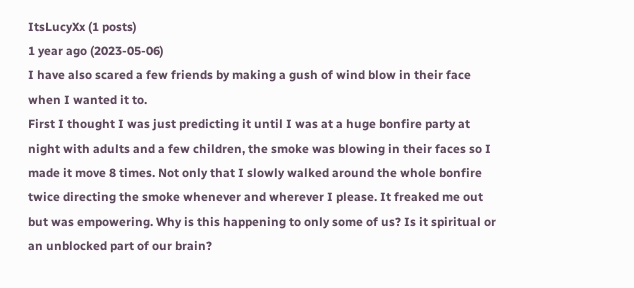ItsLucyXx (1 posts)
1 year ago (2023-05-06)
I have also scared a few friends by making a gush of wind blow in their face when I wanted it to.
First I thought I was just predicting it until I was at a huge bonfire party at night with adults and a few children, the smoke was blowing in their faces so I made it move 8 times. Not only that I slowly walked around the whole bonfire twice directing the smoke whenever and wherever I please. It freaked me out but was empowering. Why is this happening to only some of us? Is it spiritual or an unblocked part of our brain?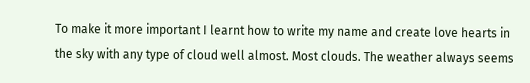To make it more important I learnt how to write my name and create love hearts in the sky with any type of cloud well almost. Most clouds. The weather always seems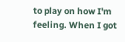to play on how I'm feeling. When I got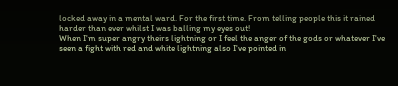locked away in a mental ward. For the first time. From telling people this it rained harder than ever whilst I was balling my eyes out!
When I'm super angry theirs lightning or I feel the anger of the gods or whatever I've seen a fight with red and white lightning also I've pointed in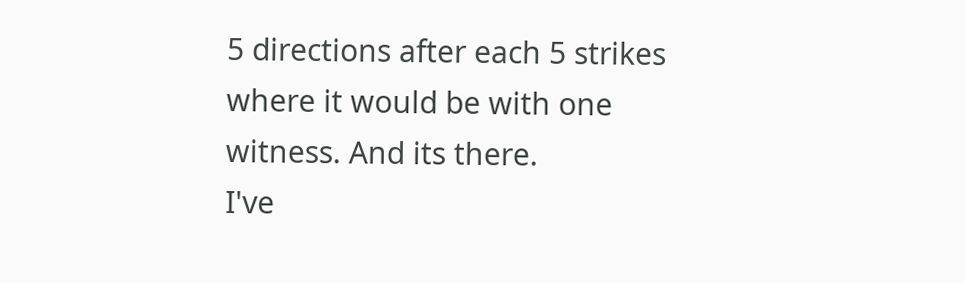5 directions after each 5 strikes where it would be with one witness. And its there.
I've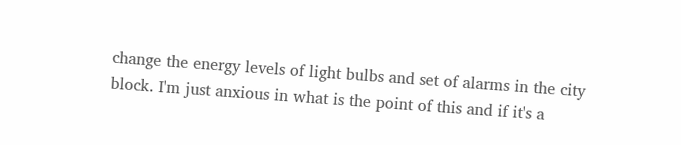change the energy levels of light bulbs and set of alarms in the city block. I'm just anxious in what is the point of this and if it's a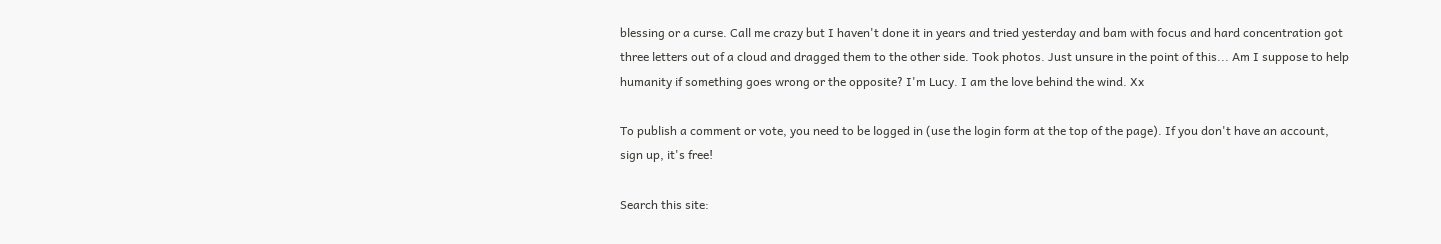blessing or a curse. Call me crazy but I haven't done it in years and tried yesterday and bam with focus and hard concentration got three letters out of a cloud and dragged them to the other side. Took photos. Just unsure in the point of this... Am I suppose to help humanity if something goes wrong or the opposite? I'm Lucy. I am the love behind the wind. Xx

To publish a comment or vote, you need to be logged in (use the login form at the top of the page). If you don't have an account, sign up, it's free!

Search this site: